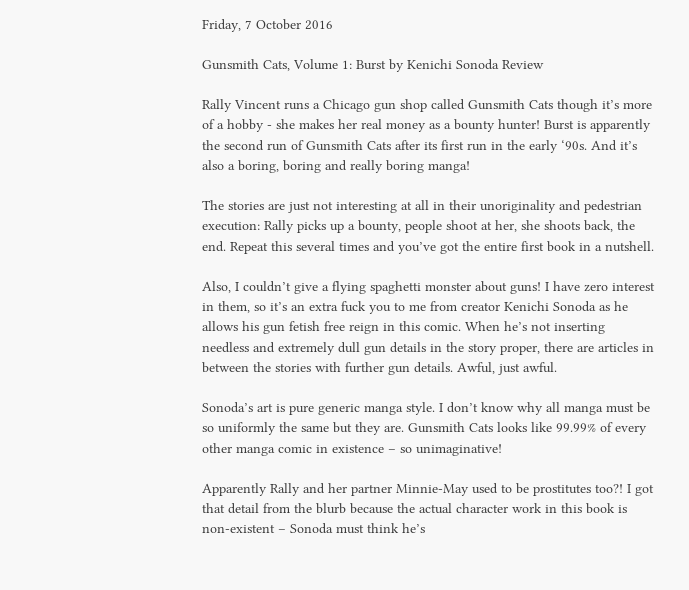Friday, 7 October 2016

Gunsmith Cats, Volume 1: Burst by Kenichi Sonoda Review

Rally Vincent runs a Chicago gun shop called Gunsmith Cats though it’s more of a hobby - she makes her real money as a bounty hunter! Burst is apparently the second run of Gunsmith Cats after its first run in the early ‘90s. And it’s also a boring, boring and really boring manga!

The stories are just not interesting at all in their unoriginality and pedestrian execution: Rally picks up a bounty, people shoot at her, she shoots back, the end. Repeat this several times and you’ve got the entire first book in a nutshell.

Also, I couldn’t give a flying spaghetti monster about guns! I have zero interest in them, so it’s an extra fuck you to me from creator Kenichi Sonoda as he allows his gun fetish free reign in this comic. When he’s not inserting needless and extremely dull gun details in the story proper, there are articles in between the stories with further gun details. Awful, just awful.

Sonoda’s art is pure generic manga style. I don’t know why all manga must be so uniformly the same but they are. Gunsmith Cats looks like 99.99% of every other manga comic in existence – so unimaginative!

Apparently Rally and her partner Minnie-May used to be prostitutes too?! I got that detail from the blurb because the actual character work in this book is non-existent – Sonoda must think he’s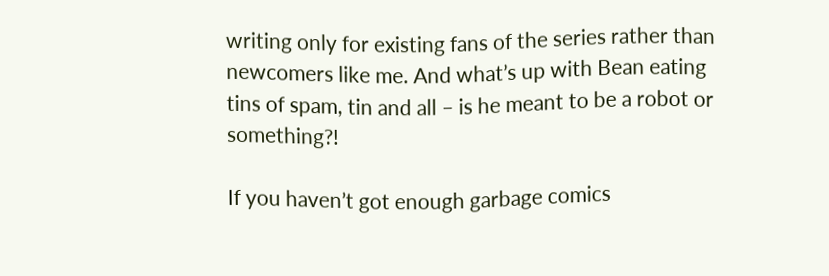writing only for existing fans of the series rather than newcomers like me. And what’s up with Bean eating tins of spam, tin and all – is he meant to be a robot or something?!

If you haven’t got enough garbage comics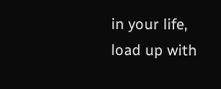in your life, load up with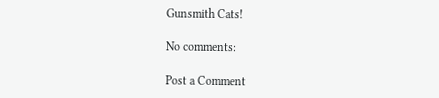Gunsmith Cats!

No comments:

Post a Comment